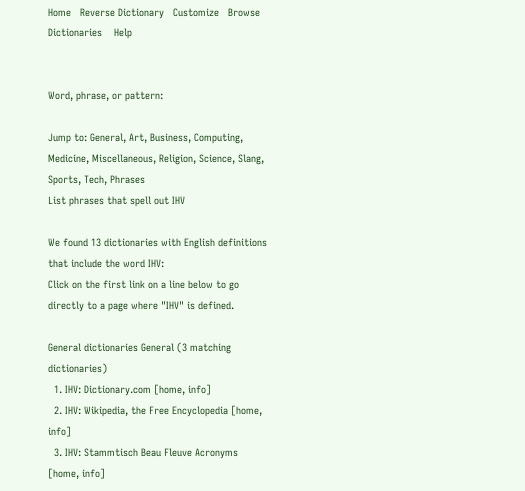Home   Reverse Dictionary   Customize   Browse Dictionaries    Help


Word, phrase, or pattern:

Jump to: General, Art, Business, Computing, Medicine, Miscellaneous, Religion, Science, Slang, Sports, Tech, Phrases
List phrases that spell out IHV

We found 13 dictionaries with English definitions that include the word IHV:
Click on the first link on a line below to go directly to a page where "IHV" is defined.

General dictionaries General (3 matching dictionaries)
  1. IHV: Dictionary.com [home, info]
  2. IHV: Wikipedia, the Free Encyclopedia [home, info]
  3. IHV: Stammtisch Beau Fleuve Acronyms [home, info]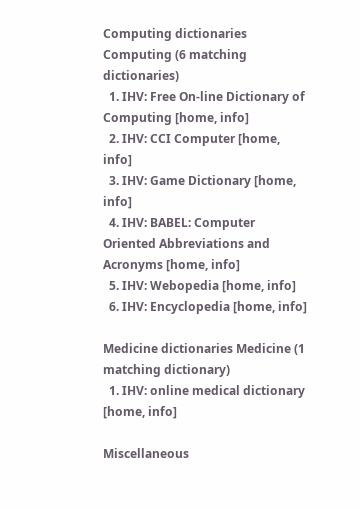Computing dictionaries Computing (6 matching dictionaries)
  1. IHV: Free On-line Dictionary of Computing [home, info]
  2. IHV: CCI Computer [home, info]
  3. IHV: Game Dictionary [home, info]
  4. IHV: BABEL: Computer Oriented Abbreviations and Acronyms [home, info]
  5. IHV: Webopedia [home, info]
  6. IHV: Encyclopedia [home, info]

Medicine dictionaries Medicine (1 matching dictionary)
  1. IHV: online medical dictionary [home, info]

Miscellaneous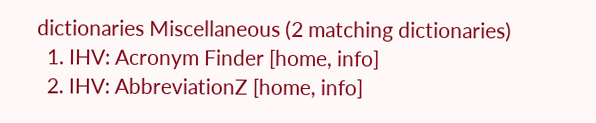dictionaries Miscellaneous (2 matching dictionaries)
  1. IHV: Acronym Finder [home, info]
  2. IHV: AbbreviationZ [home, info]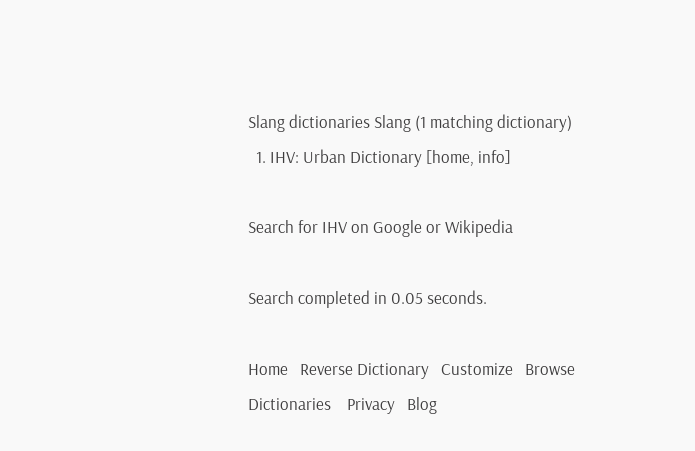Slang dictionaries Slang (1 matching dictionary)
  1. IHV: Urban Dictionary [home, info]

Search for IHV on Google or Wikipedia

Search completed in 0.05 seconds.

Home   Reverse Dictionary   Customize   Browse Dictionaries    Privacy   Blog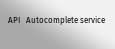API   Autocomplete service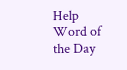Help Word of the Day